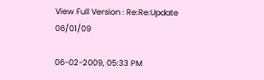View Full Version : Re:Re:Update 06/01/09

06-02-2009, 05:33 PM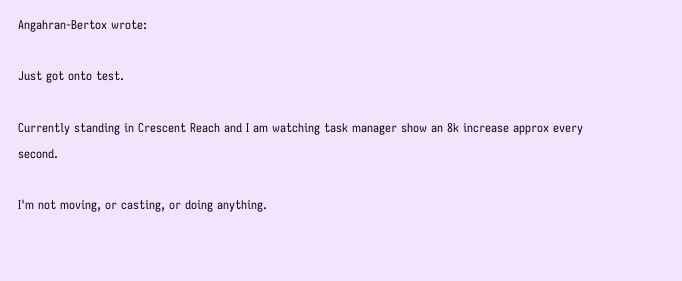Angahran-Bertox wrote:

Just got onto test.

Currently standing in Crescent Reach and I am watching task manager show an 8k increase approx every second.

I'm not moving, or casting, or doing anything.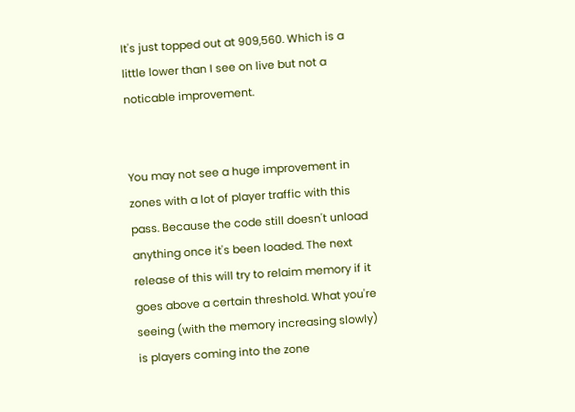It's just topped out at 909,560. Which is a little lower than I see on live but not a noticable improvement.


You may not see a huge improvement in zones with a lot of player traffic with this pass. Because the code still doesn't unload anything once it's been loaded. The next release of this will try to relaim memory if it goes above a certain threshold. What you're seeing (with the memory increasing slowly) is players coming into the zone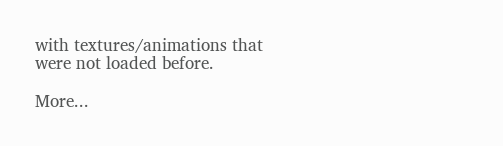with textures/animations that were not loaded before.

More...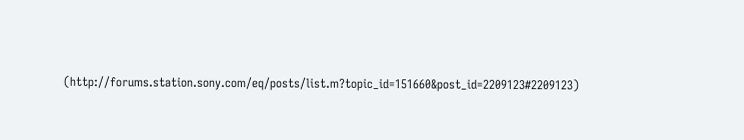(http://forums.station.sony.com/eq/posts/list.m?topic_id=151660&post_id=2209123#2209123)